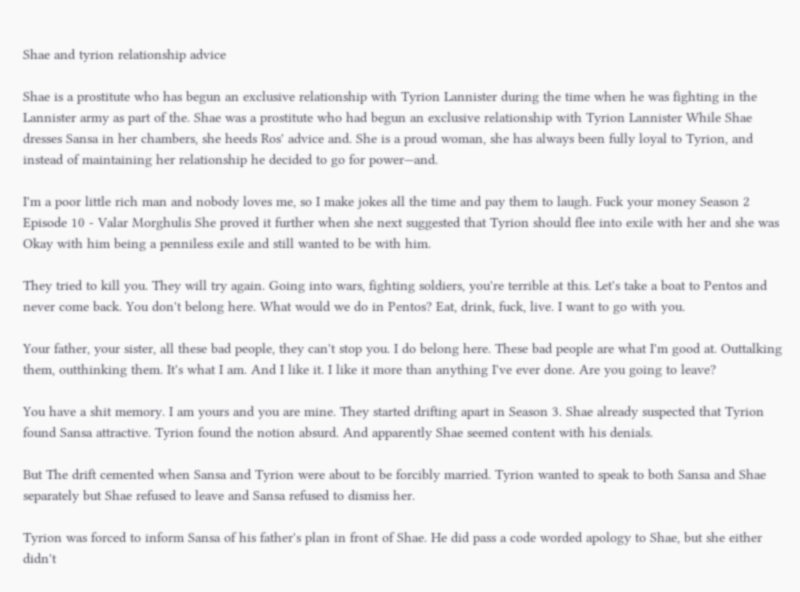Shae and tyrion relationship advice

Shae is a prostitute who has begun an exclusive relationship with Tyrion Lannister during the time when he was fighting in the Lannister army as part of the. Shae was a prostitute who had begun an exclusive relationship with Tyrion Lannister While Shae dresses Sansa in her chambers, she heeds Ros' advice and. She is a proud woman, she has always been fully loyal to Tyrion, and instead of maintaining her relationship he decided to go for power—and.

I'm a poor little rich man and nobody loves me, so I make jokes all the time and pay them to laugh. Fuck your money Season 2 Episode 10 - Valar Morghulis She proved it further when she next suggested that Tyrion should flee into exile with her and she was Okay with him being a penniless exile and still wanted to be with him.

They tried to kill you. They will try again. Going into wars, fighting soldiers, you're terrible at this. Let's take a boat to Pentos and never come back. You don't belong here. What would we do in Pentos? Eat, drink, fuck, live. I want to go with you.

Your father, your sister, all these bad people, they can't stop you. I do belong here. These bad people are what I'm good at. Outtalking them, outthinking them. It's what I am. And I like it. I like it more than anything I've ever done. Are you going to leave?

You have a shit memory. I am yours and you are mine. They started drifting apart in Season 3. Shae already suspected that Tyrion found Sansa attractive. Tyrion found the notion absurd. And apparently Shae seemed content with his denials.

But The drift cemented when Sansa and Tyrion were about to be forcibly married. Tyrion wanted to speak to both Sansa and Shae separately but Shae refused to leave and Sansa refused to dismiss her.

Tyrion was forced to inform Sansa of his father's plan in front of Shae. He did pass a code worded apology to Shae, but she either didn't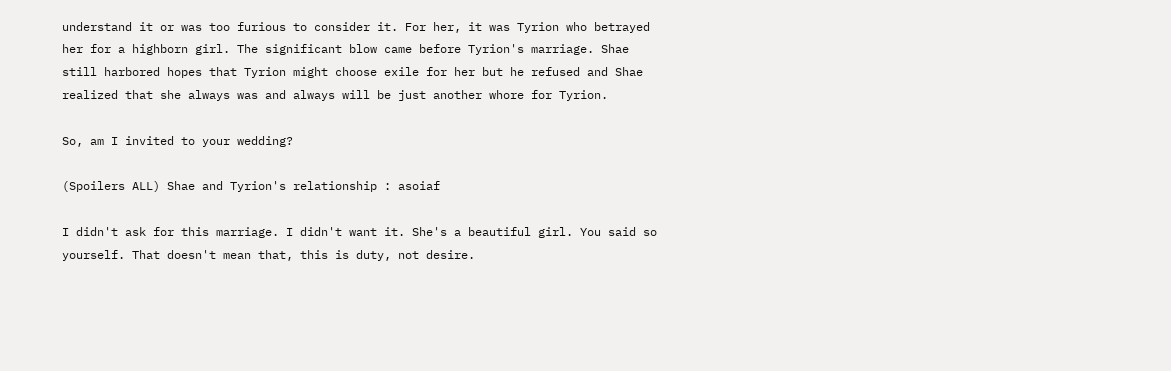understand it or was too furious to consider it. For her, it was Tyrion who betrayed her for a highborn girl. The significant blow came before Tyrion's marriage. Shae still harbored hopes that Tyrion might choose exile for her but he refused and Shae realized that she always was and always will be just another whore for Tyrion.

So, am I invited to your wedding?

(Spoilers ALL) Shae and Tyrion's relationship : asoiaf

I didn't ask for this marriage. I didn't want it. She's a beautiful girl. You said so yourself. That doesn't mean that, this is duty, not desire.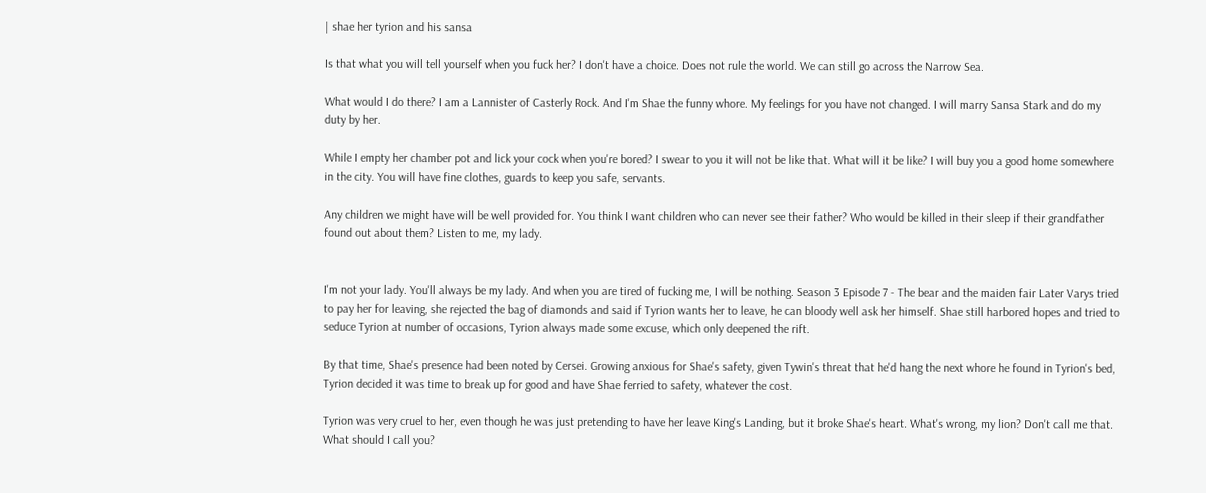| shae her tyrion and his sansa

Is that what you will tell yourself when you fuck her? I don't have a choice. Does not rule the world. We can still go across the Narrow Sea.

What would I do there? I am a Lannister of Casterly Rock. And I'm Shae the funny whore. My feelings for you have not changed. I will marry Sansa Stark and do my duty by her.

While I empty her chamber pot and lick your cock when you're bored? I swear to you it will not be like that. What will it be like? I will buy you a good home somewhere in the city. You will have fine clothes, guards to keep you safe, servants.

Any children we might have will be well provided for. You think I want children who can never see their father? Who would be killed in their sleep if their grandfather found out about them? Listen to me, my lady.


I'm not your lady. You'll always be my lady. And when you are tired of fucking me, I will be nothing. Season 3 Episode 7 - The bear and the maiden fair Later Varys tried to pay her for leaving, she rejected the bag of diamonds and said if Tyrion wants her to leave, he can bloody well ask her himself. Shae still harbored hopes and tried to seduce Tyrion at number of occasions, Tyrion always made some excuse, which only deepened the rift.

By that time, Shae's presence had been noted by Cersei. Growing anxious for Shae's safety, given Tywin's threat that he'd hang the next whore he found in Tyrion's bed, Tyrion decided it was time to break up for good and have Shae ferried to safety, whatever the cost.

Tyrion was very cruel to her, even though he was just pretending to have her leave King's Landing, but it broke Shae's heart. What's wrong, my lion? Don't call me that. What should I call you?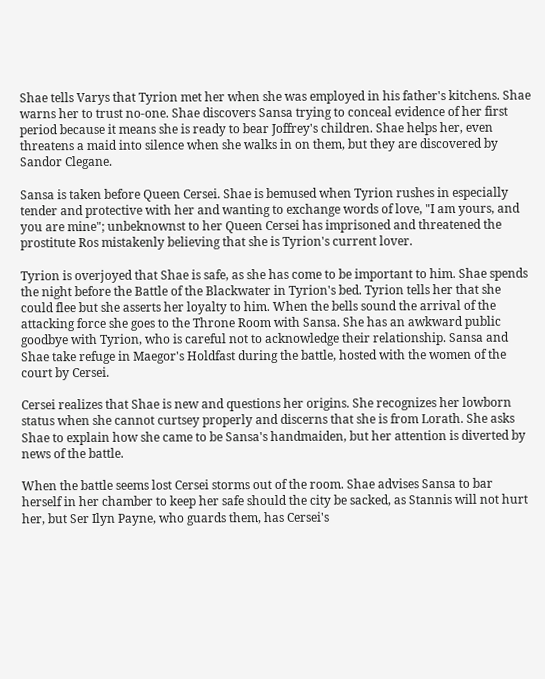Shae tells Varys that Tyrion met her when she was employed in his father's kitchens. Shae warns her to trust no-one. Shae discovers Sansa trying to conceal evidence of her first period because it means she is ready to bear Joffrey's children. Shae helps her, even threatens a maid into silence when she walks in on them, but they are discovered by Sandor Clegane.

Sansa is taken before Queen Cersei. Shae is bemused when Tyrion rushes in especially tender and protective with her and wanting to exchange words of love, "I am yours, and you are mine"; unbeknownst to her Queen Cersei has imprisoned and threatened the prostitute Ros mistakenly believing that she is Tyrion's current lover.

Tyrion is overjoyed that Shae is safe, as she has come to be important to him. Shae spends the night before the Battle of the Blackwater in Tyrion's bed. Tyrion tells her that she could flee but she asserts her loyalty to him. When the bells sound the arrival of the attacking force she goes to the Throne Room with Sansa. She has an awkward public goodbye with Tyrion, who is careful not to acknowledge their relationship. Sansa and Shae take refuge in Maegor's Holdfast during the battle, hosted with the women of the court by Cersei.

Cersei realizes that Shae is new and questions her origins. She recognizes her lowborn status when she cannot curtsey properly and discerns that she is from Lorath. She asks Shae to explain how she came to be Sansa's handmaiden, but her attention is diverted by news of the battle.

When the battle seems lost Cersei storms out of the room. Shae advises Sansa to bar herself in her chamber to keep her safe should the city be sacked, as Stannis will not hurt her, but Ser Ilyn Payne, who guards them, has Cersei's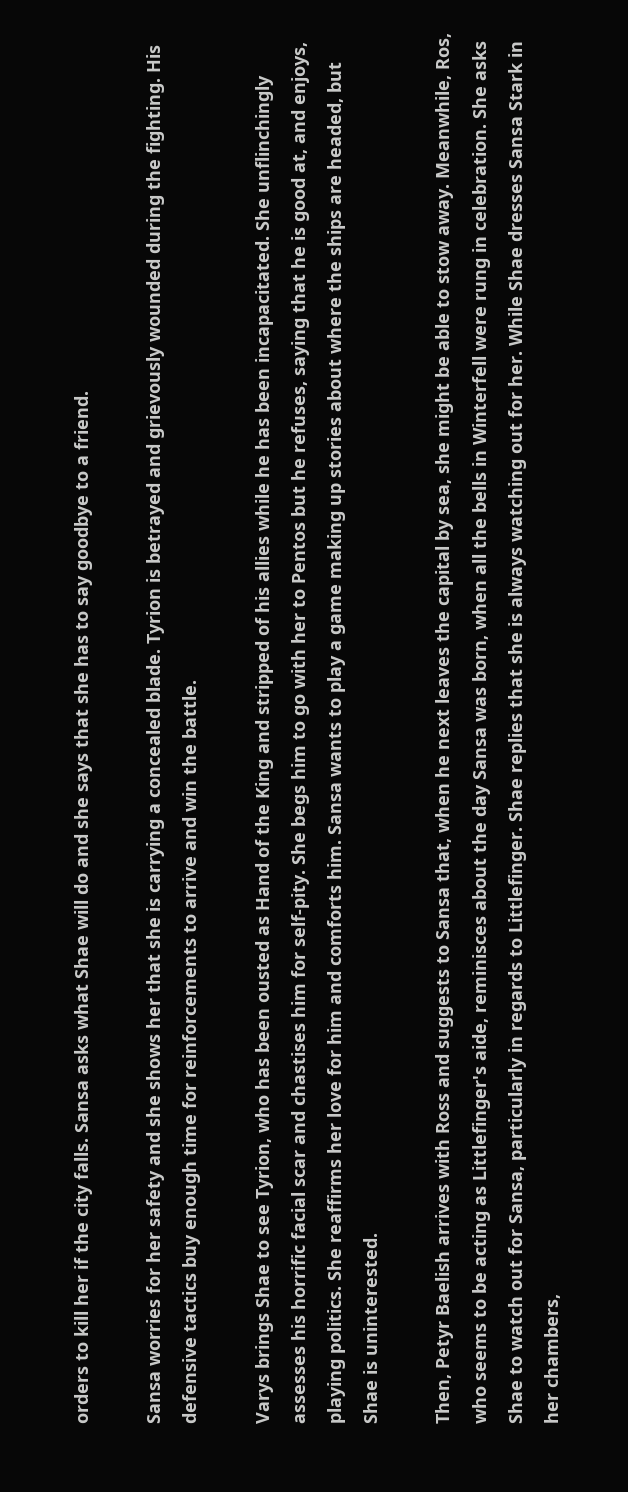orders to kill her if the city falls. Sansa asks what Shae will do and she says that she has to say goodbye to a friend.

Sansa worries for her safety and she shows her that she is carrying a concealed blade. Tyrion is betrayed and grievously wounded during the fighting. His defensive tactics buy enough time for reinforcements to arrive and win the battle.

Varys brings Shae to see Tyrion, who has been ousted as Hand of the King and stripped of his allies while he has been incapacitated. She unflinchingly assesses his horrific facial scar and chastises him for self-pity. She begs him to go with her to Pentos but he refuses, saying that he is good at, and enjoys, playing politics. She reaffirms her love for him and comforts him. Sansa wants to play a game making up stories about where the ships are headed, but Shae is uninterested.

Then, Petyr Baelish arrives with Ross and suggests to Sansa that, when he next leaves the capital by sea, she might be able to stow away. Meanwhile, Ros, who seems to be acting as Littlefinger's aide, reminisces about the day Sansa was born, when all the bells in Winterfell were rung in celebration. She asks Shae to watch out for Sansa, particularly in regards to Littlefinger. Shae replies that she is always watching out for her. While Shae dresses Sansa Stark in her chambers,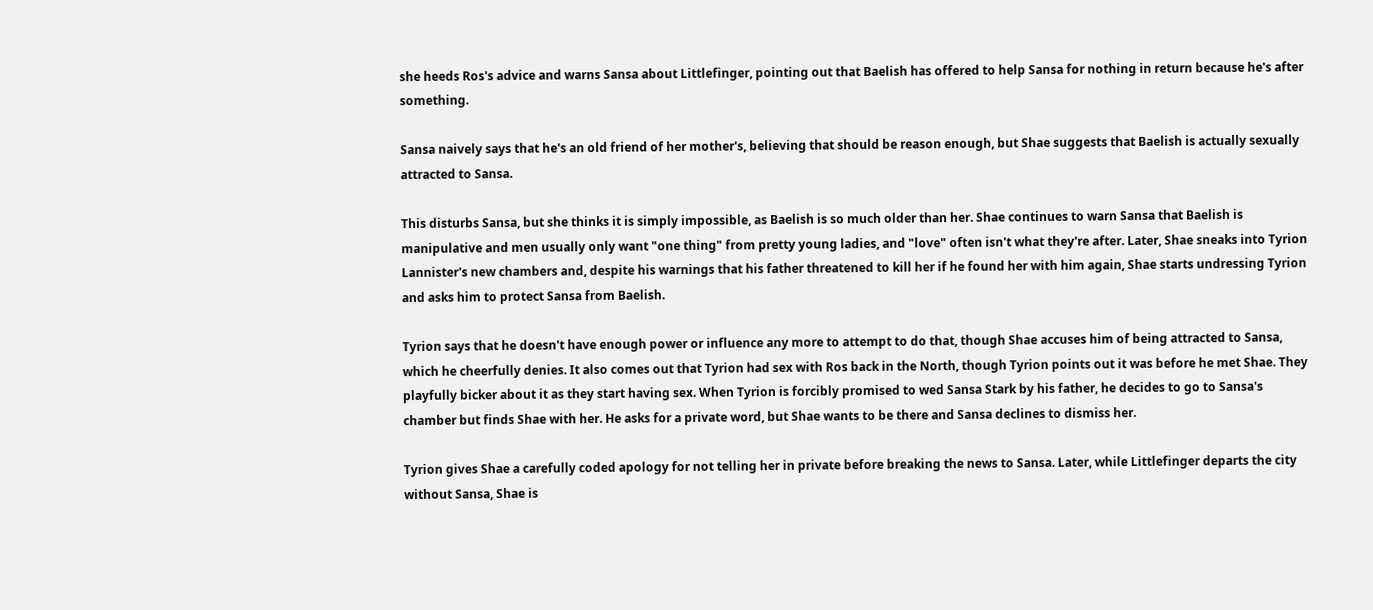she heeds Ros's advice and warns Sansa about Littlefinger, pointing out that Baelish has offered to help Sansa for nothing in return because he's after something.

Sansa naively says that he's an old friend of her mother's, believing that should be reason enough, but Shae suggests that Baelish is actually sexually attracted to Sansa.

This disturbs Sansa, but she thinks it is simply impossible, as Baelish is so much older than her. Shae continues to warn Sansa that Baelish is manipulative and men usually only want "one thing" from pretty young ladies, and "love" often isn't what they're after. Later, Shae sneaks into Tyrion Lannister's new chambers and, despite his warnings that his father threatened to kill her if he found her with him again, Shae starts undressing Tyrion and asks him to protect Sansa from Baelish.

Tyrion says that he doesn't have enough power or influence any more to attempt to do that, though Shae accuses him of being attracted to Sansa, which he cheerfully denies. It also comes out that Tyrion had sex with Ros back in the North, though Tyrion points out it was before he met Shae. They playfully bicker about it as they start having sex. When Tyrion is forcibly promised to wed Sansa Stark by his father, he decides to go to Sansa's chamber but finds Shae with her. He asks for a private word, but Shae wants to be there and Sansa declines to dismiss her.

Tyrion gives Shae a carefully coded apology for not telling her in private before breaking the news to Sansa. Later, while Littlefinger departs the city without Sansa, Shae is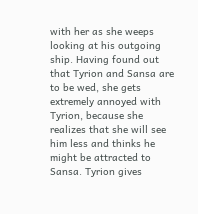with her as she weeps looking at his outgoing ship. Having found out that Tyrion and Sansa are to be wed, she gets extremely annoyed with Tyrion, because she realizes that she will see him less and thinks he might be attracted to Sansa. Tyrion gives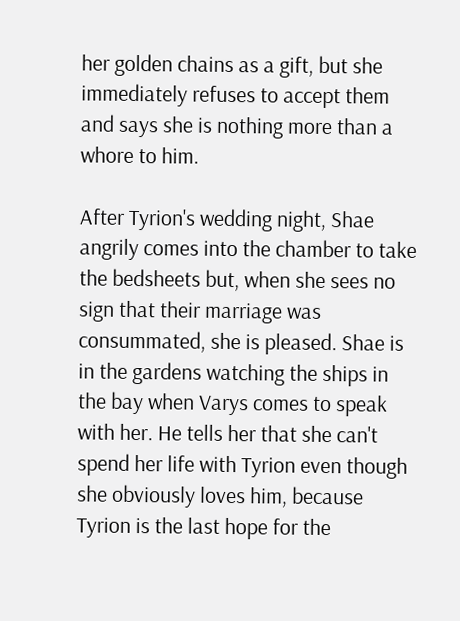her golden chains as a gift, but she immediately refuses to accept them and says she is nothing more than a whore to him.

After Tyrion's wedding night, Shae angrily comes into the chamber to take the bedsheets but, when she sees no sign that their marriage was consummated, she is pleased. Shae is in the gardens watching the ships in the bay when Varys comes to speak with her. He tells her that she can't spend her life with Tyrion even though she obviously loves him, because Tyrion is the last hope for the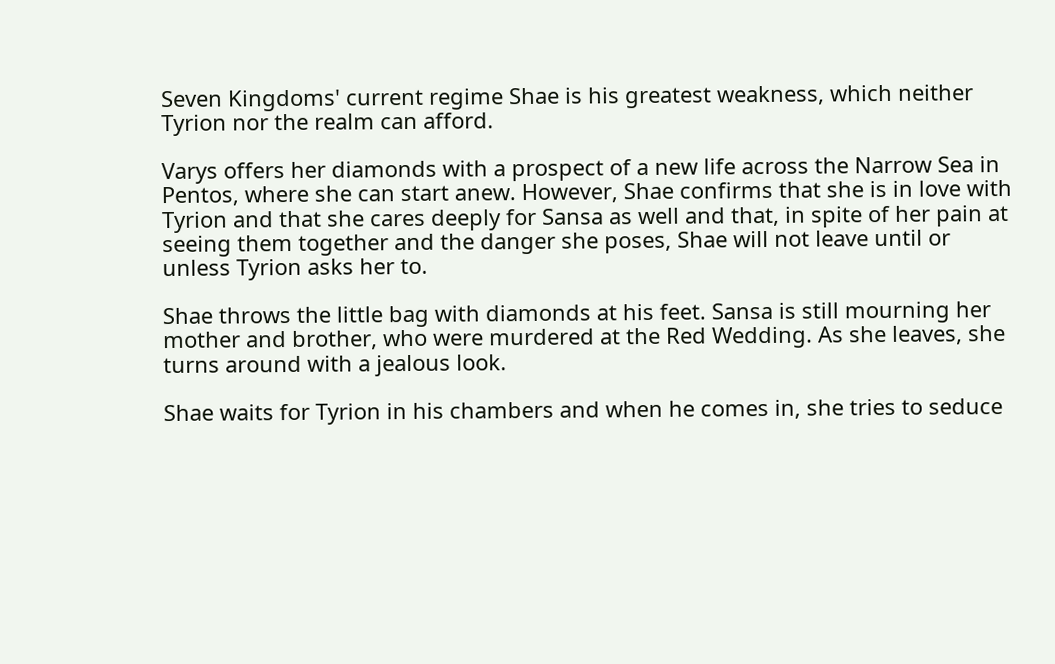Seven Kingdoms' current regime Shae is his greatest weakness, which neither Tyrion nor the realm can afford.

Varys offers her diamonds with a prospect of a new life across the Narrow Sea in Pentos, where she can start anew. However, Shae confirms that she is in love with Tyrion and that she cares deeply for Sansa as well and that, in spite of her pain at seeing them together and the danger she poses, Shae will not leave until or unless Tyrion asks her to.

Shae throws the little bag with diamonds at his feet. Sansa is still mourning her mother and brother, who were murdered at the Red Wedding. As she leaves, she turns around with a jealous look.

Shae waits for Tyrion in his chambers and when he comes in, she tries to seduce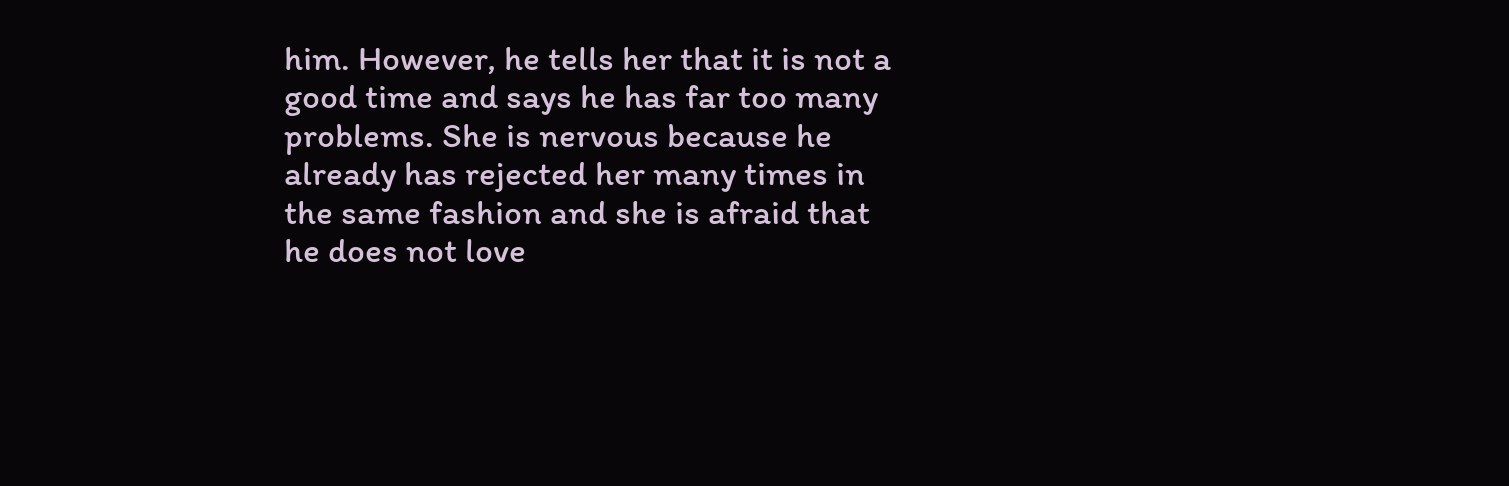him. However, he tells her that it is not a good time and says he has far too many problems. She is nervous because he already has rejected her many times in the same fashion and she is afraid that he does not love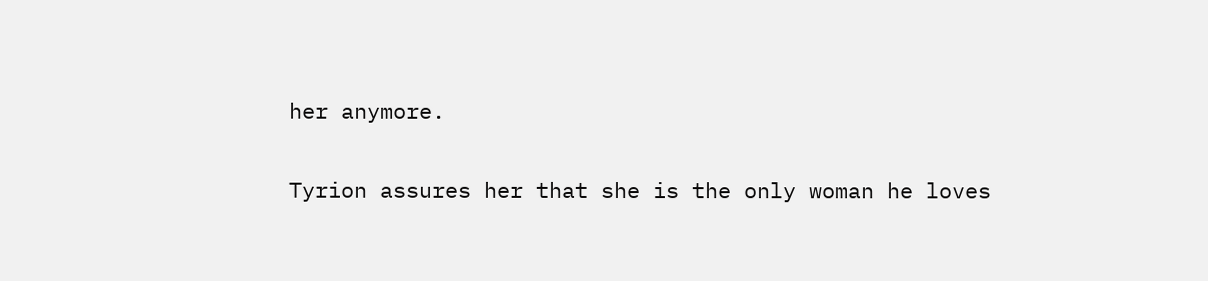her anymore.

Tyrion assures her that she is the only woman he loves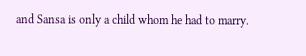and Sansa is only a child whom he had to marry.